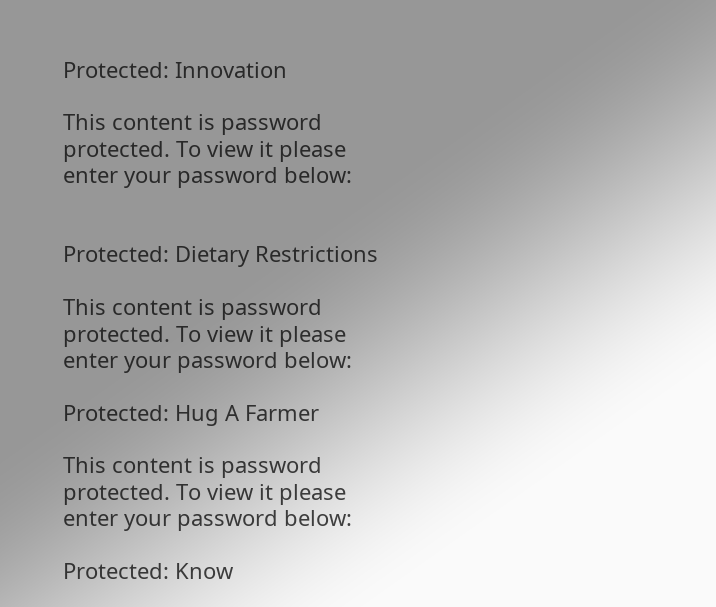Protected: Innovation

This content is password protected. To view it please enter your password below:


Protected: Dietary Restrictions

This content is password protected. To view it please enter your password below:

Protected: Hug A Farmer

This content is password protected. To view it please enter your password below:

Protected: Know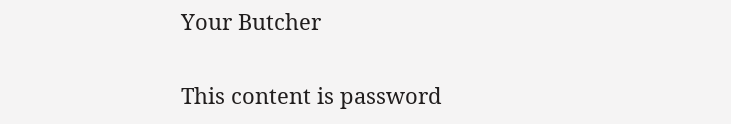Your Butcher

This content is password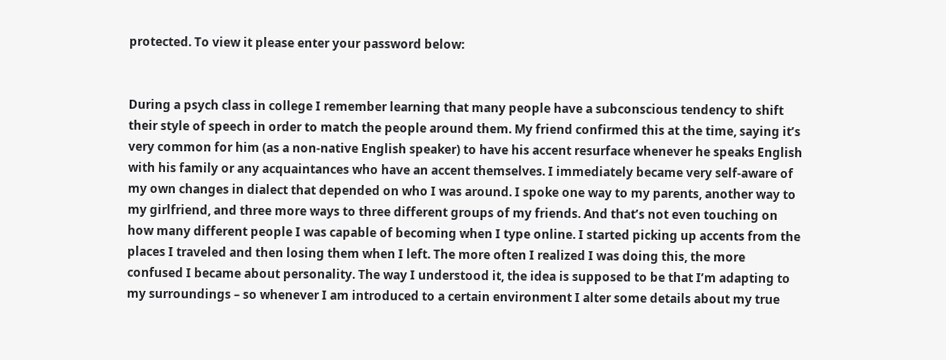protected. To view it please enter your password below:


During a psych class in college I remember learning that many people have a subconscious tendency to shift their style of speech in order to match the people around them. My friend confirmed this at the time, saying it’s very common for him (as a non-native English speaker) to have his accent resurface whenever he speaks English with his family or any acquaintances who have an accent themselves. I immediately became very self-aware of my own changes in dialect that depended on who I was around. I spoke one way to my parents, another way to my girlfriend, and three more ways to three different groups of my friends. And that’s not even touching on how many different people I was capable of becoming when I type online. I started picking up accents from the places I traveled and then losing them when I left. The more often I realized I was doing this, the more confused I became about personality. The way I understood it, the idea is supposed to be that I’m adapting to my surroundings – so whenever I am introduced to a certain environment I alter some details about my true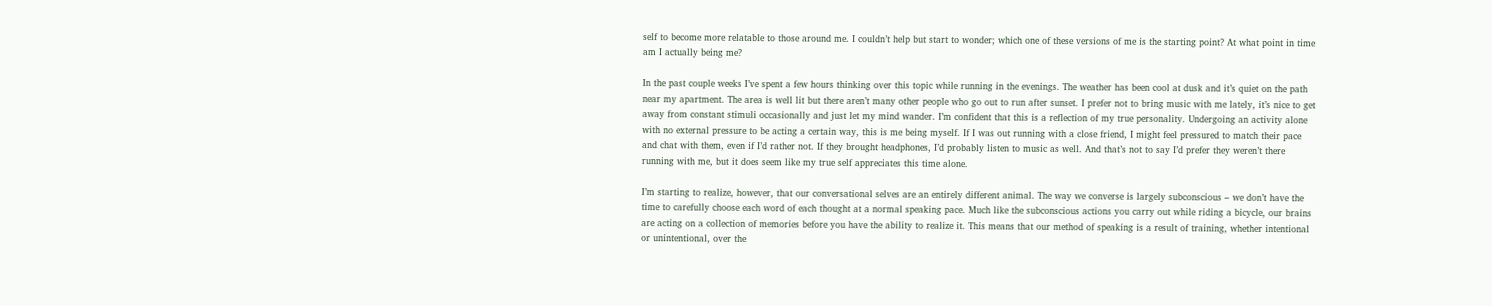self to become more relatable to those around me. I couldn’t help but start to wonder; which one of these versions of me is the starting point? At what point in time am I actually being me?

In the past couple weeks I’ve spent a few hours thinking over this topic while running in the evenings. The weather has been cool at dusk and it’s quiet on the path near my apartment. The area is well lit but there aren’t many other people who go out to run after sunset. I prefer not to bring music with me lately, it’s nice to get away from constant stimuli occasionally and just let my mind wander. I’m confident that this is a reflection of my true personality. Undergoing an activity alone with no external pressure to be acting a certain way, this is me being myself. If I was out running with a close friend, I might feel pressured to match their pace and chat with them, even if I’d rather not. If they brought headphones, I’d probably listen to music as well. And that’s not to say I’d prefer they weren’t there running with me, but it does seem like my true self appreciates this time alone.

I’m starting to realize, however, that our conversational selves are an entirely different animal. The way we converse is largely subconscious – we don’t have the time to carefully choose each word of each thought at a normal speaking pace. Much like the subconscious actions you carry out while riding a bicycle, our brains are acting on a collection of memories before you have the ability to realize it. This means that our method of speaking is a result of training, whether intentional or unintentional, over the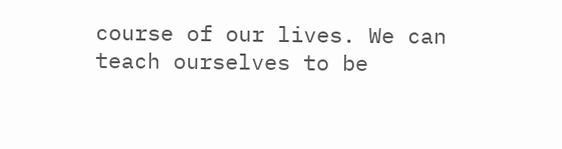course of our lives. We can teach ourselves to be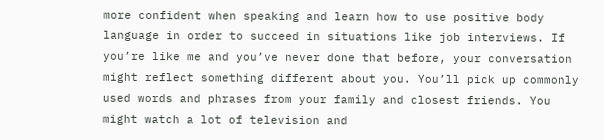more confident when speaking and learn how to use positive body language in order to succeed in situations like job interviews. If you’re like me and you’ve never done that before, your conversation might reflect something different about you. You’ll pick up commonly used words and phrases from your family and closest friends. You might watch a lot of television and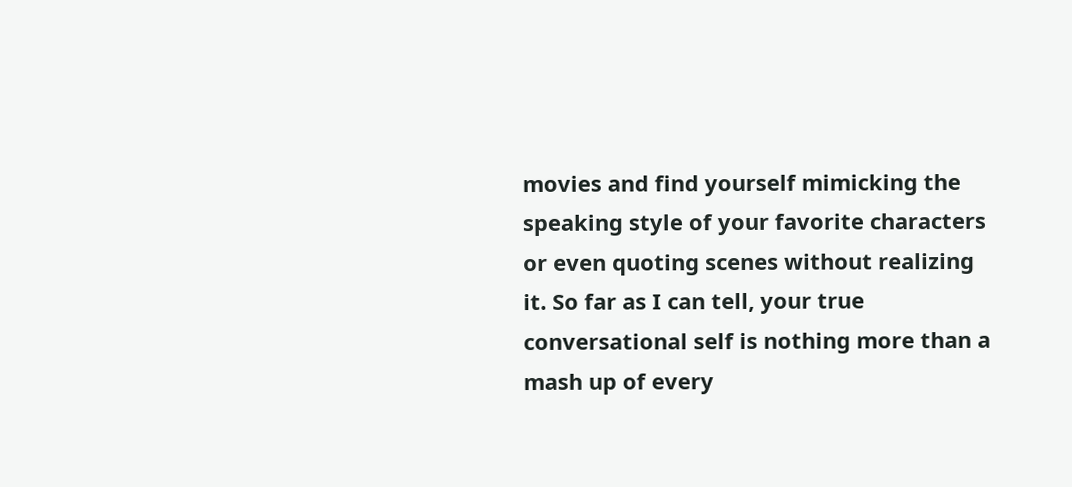movies and find yourself mimicking the speaking style of your favorite characters or even quoting scenes without realizing it. So far as I can tell, your true conversational self is nothing more than a mash up of every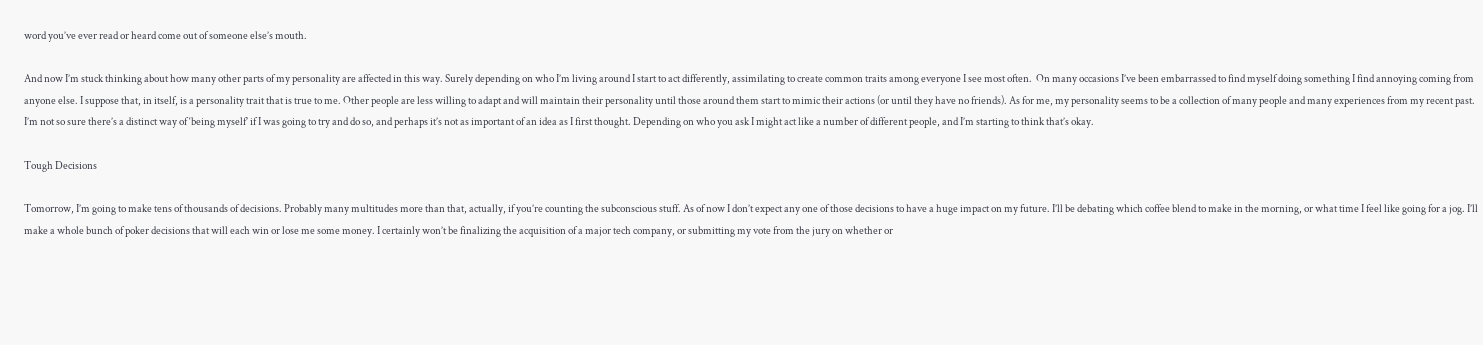word you’ve ever read or heard come out of someone else’s mouth.

And now I’m stuck thinking about how many other parts of my personality are affected in this way. Surely depending on who I’m living around I start to act differently, assimilating to create common traits among everyone I see most often.  On many occasions I’ve been embarrassed to find myself doing something I find annoying coming from anyone else. I suppose that, in itself, is a personality trait that is true to me. Other people are less willing to adapt and will maintain their personality until those around them start to mimic their actions (or until they have no friends). As for me, my personality seems to be a collection of many people and many experiences from my recent past. I’m not so sure there’s a distinct way of ‘being myself’ if I was going to try and do so, and perhaps it’s not as important of an idea as I first thought. Depending on who you ask I might act like a number of different people, and I’m starting to think that’s okay.

Tough Decisions

Tomorrow, I’m going to make tens of thousands of decisions. Probably many multitudes more than that, actually, if you’re counting the subconscious stuff. As of now I don’t expect any one of those decisions to have a huge impact on my future. I’ll be debating which coffee blend to make in the morning, or what time I feel like going for a jog. I’ll make a whole bunch of poker decisions that will each win or lose me some money. I certainly won’t be finalizing the acquisition of a major tech company, or submitting my vote from the jury on whether or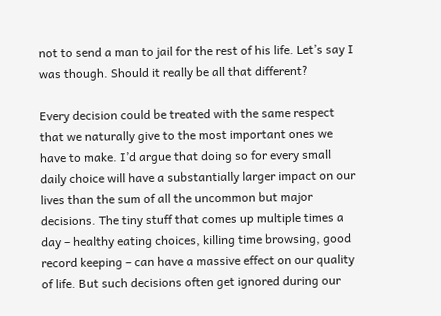not to send a man to jail for the rest of his life. Let’s say I was though. Should it really be all that different?

Every decision could be treated with the same respect that we naturally give to the most important ones we have to make. I’d argue that doing so for every small daily choice will have a substantially larger impact on our lives than the sum of all the uncommon but major decisions. The tiny stuff that comes up multiple times a day – healthy eating choices, killing time browsing, good record keeping – can have a massive effect on our quality of life. But such decisions often get ignored during our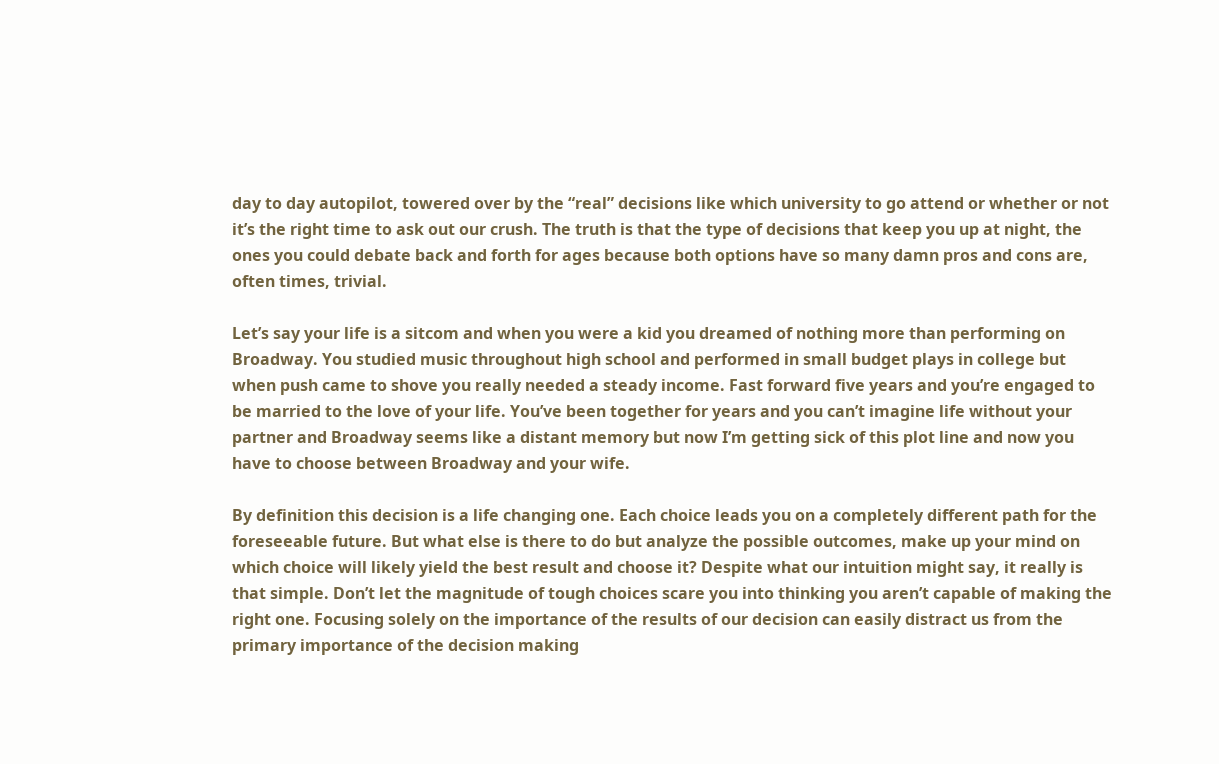day to day autopilot, towered over by the “real” decisions like which university to go attend or whether or not it’s the right time to ask out our crush. The truth is that the type of decisions that keep you up at night, the ones you could debate back and forth for ages because both options have so many damn pros and cons are, often times, trivial.

Let’s say your life is a sitcom and when you were a kid you dreamed of nothing more than performing on Broadway. You studied music throughout high school and performed in small budget plays in college but when push came to shove you really needed a steady income. Fast forward five years and you’re engaged to be married to the love of your life. You’ve been together for years and you can’t imagine life without your partner and Broadway seems like a distant memory but now I’m getting sick of this plot line and now you have to choose between Broadway and your wife.

By definition this decision is a life changing one. Each choice leads you on a completely different path for the foreseeable future. But what else is there to do but analyze the possible outcomes, make up your mind on which choice will likely yield the best result and choose it? Despite what our intuition might say, it really is that simple. Don’t let the magnitude of tough choices scare you into thinking you aren’t capable of making the right one. Focusing solely on the importance of the results of our decision can easily distract us from the primary importance of the decision making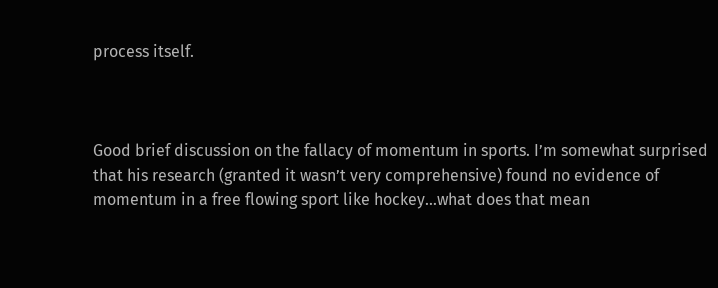process itself.



Good brief discussion on the fallacy of momentum in sports. I’m somewhat surprised that his research (granted it wasn’t very comprehensive) found no evidence of momentum in a free flowing sport like hockey…what does that mean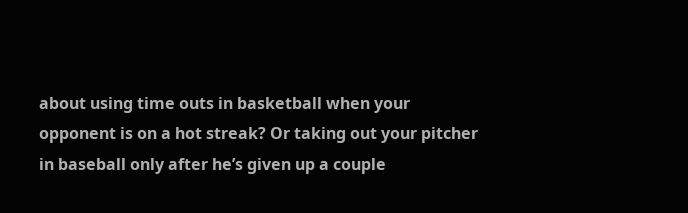about using time outs in basketball when your opponent is on a hot streak? Or taking out your pitcher in baseball only after he’s given up a couple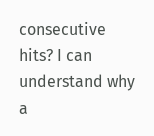consecutive hits? I can understand why a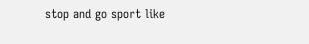stop and go sport like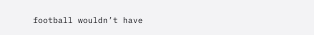football wouldn’t have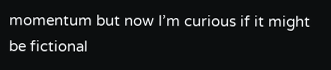momentum but now I’m curious if it might be fictional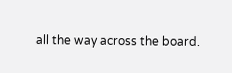all the way across the board.